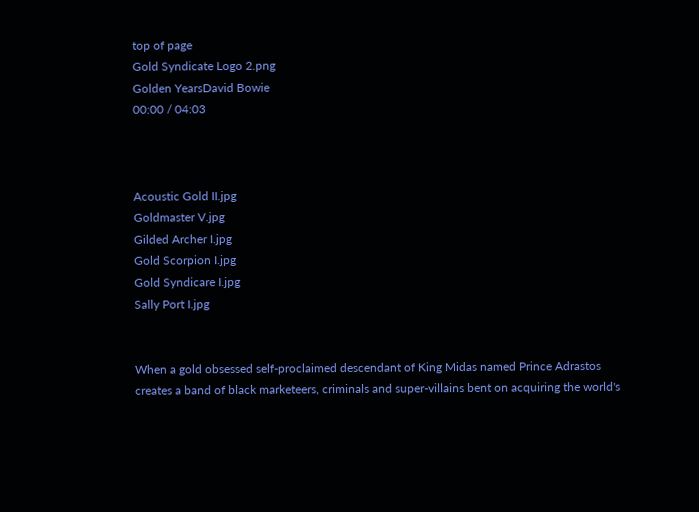top of page
Gold Syndicate Logo 2.png
Golden YearsDavid Bowie
00:00 / 04:03



Acoustic Gold II.jpg
Goldmaster V.jpg
Gilded Archer I.jpg
Gold Scorpion I.jpg
Gold Syndicare I.jpg
Sally Port I.jpg


When a gold obsessed self-proclaimed descendant of King Midas named Prince Adrastos creates a band of black marketeers, criminals and super-villains bent on acquiring the world's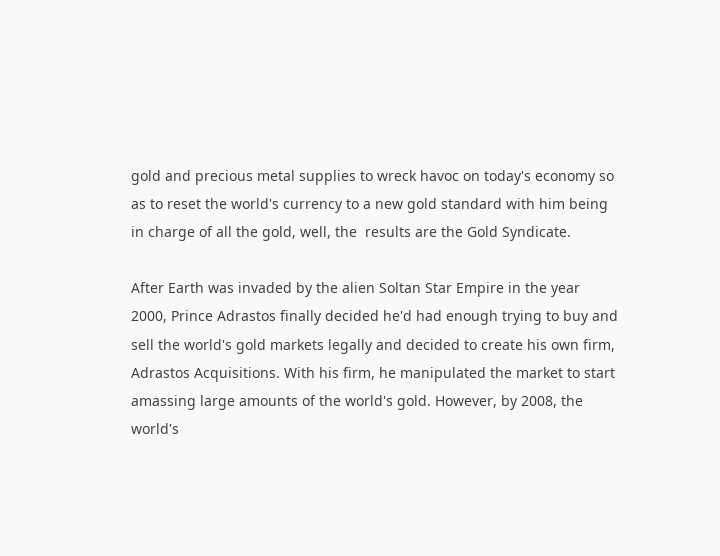gold and precious metal supplies to wreck havoc on today's economy so as to reset the world's currency to a new gold standard with him being in charge of all the gold, well, the  results are the Gold Syndicate.

After Earth was invaded by the alien Soltan Star Empire in the year 2000, Prince Adrastos finally decided he'd had enough trying to buy and sell the world's gold markets legally and decided to create his own firm, Adrastos Acquisitions. With his firm, he manipulated the market to start amassing large amounts of the world's gold. However, by 2008, the world's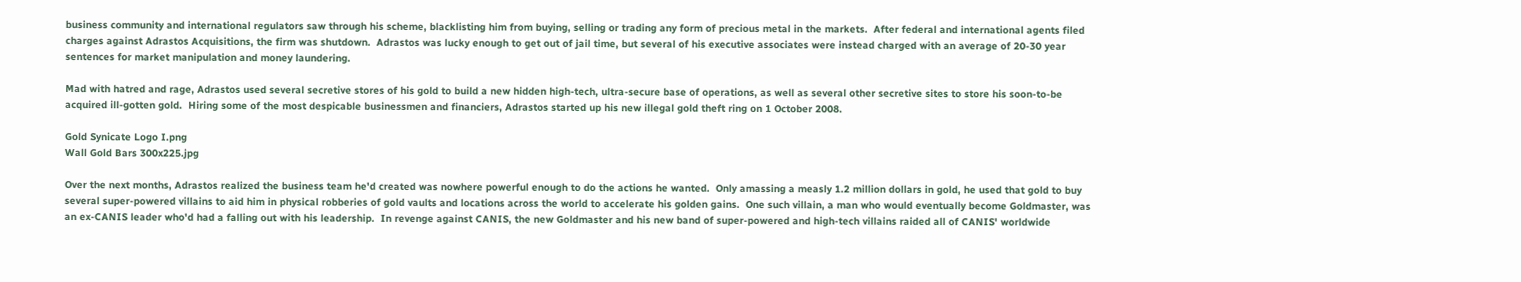business community and international regulators saw through his scheme, blacklisting him from buying, selling or trading any form of precious metal in the markets.  After federal and international agents filed charges against Adrastos Acquisitions, the firm was shutdown.  Adrastos was lucky enough to get out of jail time, but several of his executive associates were instead charged with an average of 20-30 year sentences for market manipulation and money laundering.

Mad with hatred and rage, Adrastos used several secretive stores of his gold to build a new hidden high-tech, ultra-secure base of operations, as well as several other secretive sites to store his soon-to-be acquired ill-gotten gold.  Hiring some of the most despicable businessmen and financiers, Adrastos started up his new illegal gold theft ring on 1 October 2008.

Gold Synicate Logo I.png
Wall Gold Bars 300x225.jpg

Over the next months, Adrastos realized the business team he'd created was nowhere powerful enough to do the actions he wanted.  Only amassing a measly 1.2 million dollars in gold, he used that gold to buy several super-powered villains to aid him in physical robberies of gold vaults and locations across the world to accelerate his golden gains.  One such villain, a man who would eventually become Goldmaster, was an ex-CANIS leader who'd had a falling out with his leadership.  In revenge against CANIS, the new Goldmaster and his new band of super-powered and high-tech villains raided all of CANIS' worldwide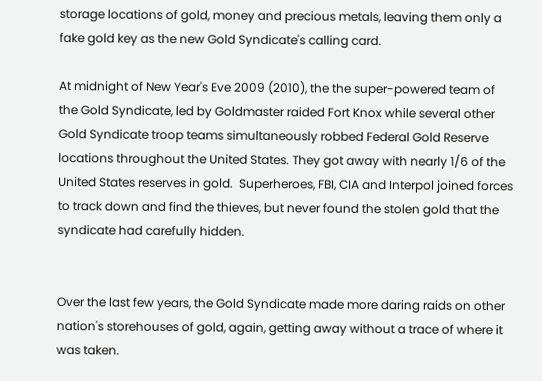storage locations of gold, money and precious metals, leaving them only a fake gold key as the new Gold Syndicate's calling card.

At midnight of New Year's Eve 2009 (2010), the the super-powered team of the Gold Syndicate, led by Goldmaster raided Fort Knox while several other Gold Syndicate troop teams simultaneously robbed Federal Gold Reserve locations throughout the United States. They got away with nearly 1/6 of the United States reserves in gold.  Superheroes, FBI, CIA and Interpol joined forces to track down and find the thieves, but never found the stolen gold that the syndicate had carefully hidden.


Over the last few years, the Gold Syndicate made more daring raids on other nation's storehouses of gold, again, getting away without a trace of where it was taken.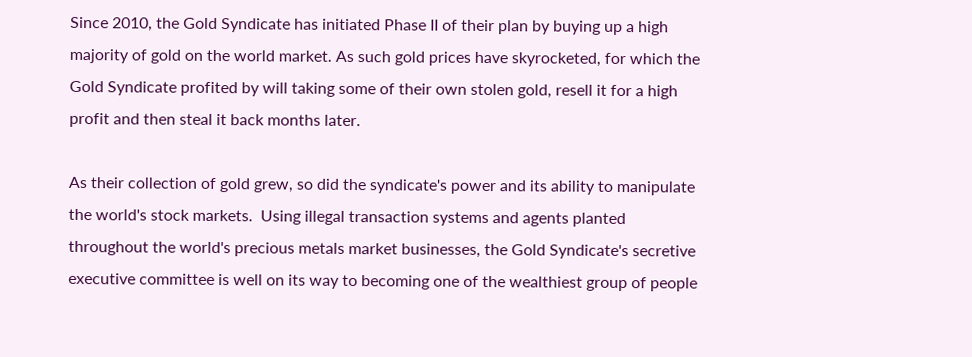Since 2010, the Gold Syndicate has initiated Phase II of their plan by buying up a high majority of gold on the world market. As such gold prices have skyrocketed, for which the Gold Syndicate profited by will taking some of their own stolen gold, resell it for a high profit and then steal it back months later.

As their collection of gold grew, so did the syndicate's power and its ability to manipulate the world's stock markets.  Using illegal transaction systems and agents planted throughout the world's precious metals market businesses, the Gold Syndicate's secretive executive committee is well on its way to becoming one of the wealthiest group of people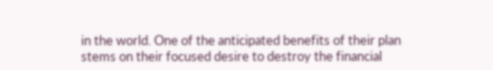in the world. One of the anticipated benefits of their plan stems on their focused desire to destroy the financial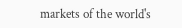markets of the world's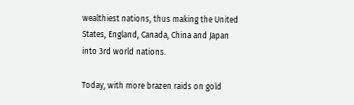wealthiest nations, thus making the United States, England, Canada, China and Japan into 3rd world nations.

Today, with more brazen raids on gold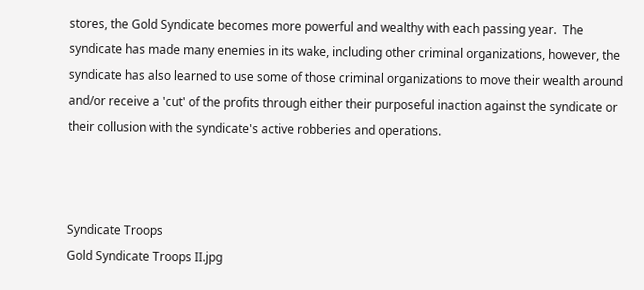stores, the Gold Syndicate becomes more powerful and wealthy with each passing year.  The syndicate has made many enemies in its wake, including other criminal organizations, however, the syndicate has also learned to use some of those criminal organizations to move their wealth around and/or receive a 'cut' of the profits through either their purposeful inaction against the syndicate or their collusion with the syndicate's active robberies and operations.



Syndicate Troops
Gold Syndicate Troops II.jpg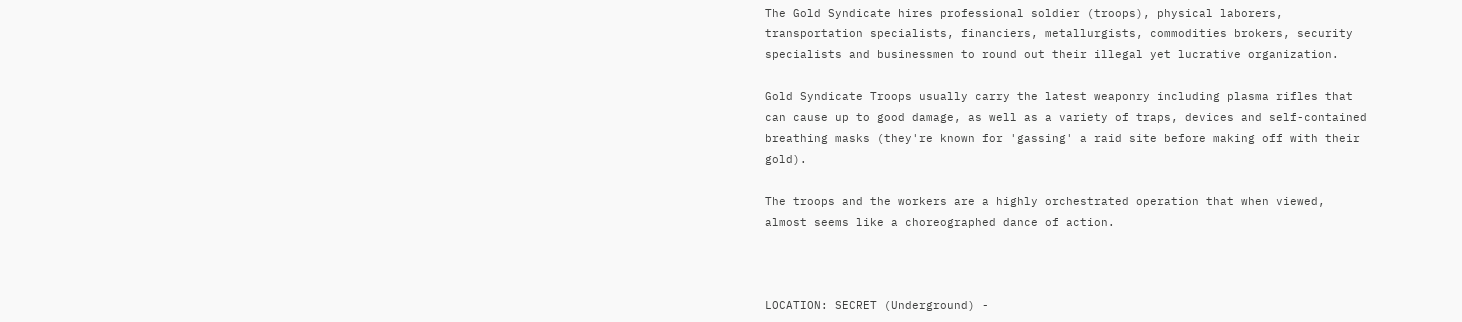The Gold Syndicate hires professional soldier (troops), physical laborers, transportation specialists, financiers, metallurgists, commodities brokers, security specialists and businessmen to round out their illegal yet lucrative organization.

Gold Syndicate Troops usually carry the latest weaponry including plasma rifles that can cause up to good damage, as well as a variety of traps, devices and self-contained breathing masks (they're known for 'gassing' a raid site before making off with their gold).

The troops and the workers are a highly orchestrated operation that when viewed, almost seems like a choreographed dance of action.



LOCATION: SECRET (Underground) -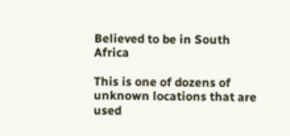Believed to be in South Africa

This is one of dozens of unknown locations that are used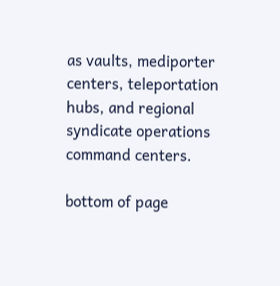as vaults, mediporter centers, teleportation hubs, and regional syndicate operations command centers.

bottom of page